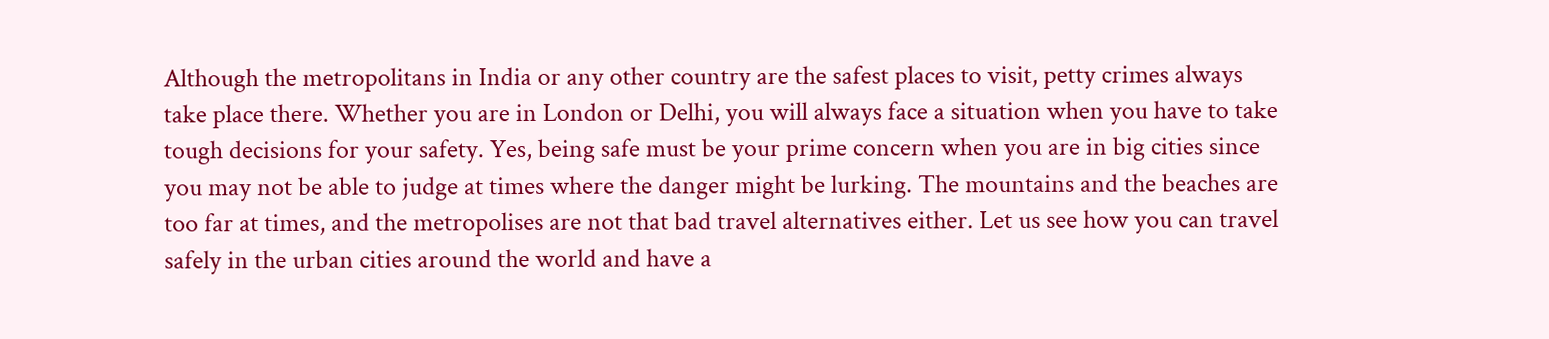Although the metropolitans in India or any other country are the safest places to visit, petty crimes always take place there. Whether you are in London or Delhi, you will always face a situation when you have to take tough decisions for your safety. Yes, being safe must be your prime concern when you are in big cities since you may not be able to judge at times where the danger might be lurking. The mountains and the beaches are too far at times, and the metropolises are not that bad travel alternatives either. Let us see how you can travel safely in the urban cities around the world and have a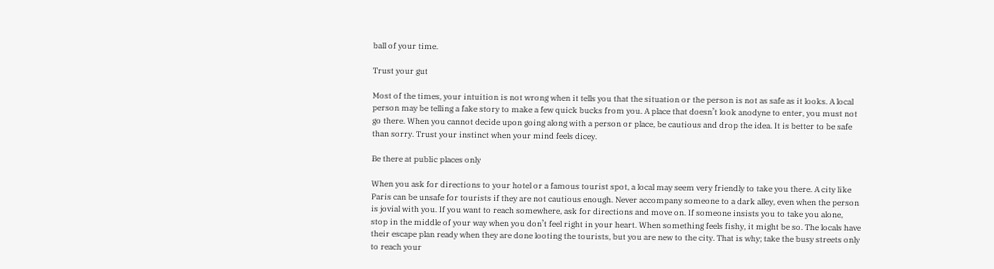ball of your time.

Trust your gut

Most of the times, your intuition is not wrong when it tells you that the situation or the person is not as safe as it looks. A local person may be telling a fake story to make a few quick bucks from you. A place that doesn’t look anodyne to enter, you must not go there. When you cannot decide upon going along with a person or place, be cautious and drop the idea. It is better to be safe than sorry. Trust your instinct when your mind feels dicey.

Be there at public places only

When you ask for directions to your hotel or a famous tourist spot, a local may seem very friendly to take you there. A city like Paris can be unsafe for tourists if they are not cautious enough. Never accompany someone to a dark alley, even when the person is jovial with you. If you want to reach somewhere, ask for directions and move on. If someone insists you to take you alone, stop in the middle of your way when you don’t feel right in your heart. When something feels fishy, it might be so. The locals have their escape plan ready when they are done looting the tourists, but you are new to the city. That is why; take the busy streets only to reach your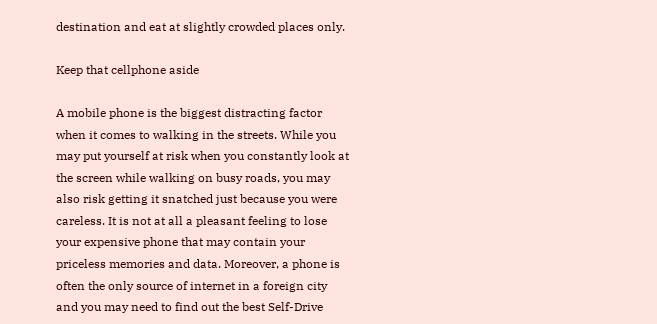destination and eat at slightly crowded places only.

Keep that cellphone aside

A mobile phone is the biggest distracting factor when it comes to walking in the streets. While you may put yourself at risk when you constantly look at the screen while walking on busy roads, you may also risk getting it snatched just because you were careless. It is not at all a pleasant feeling to lose your expensive phone that may contain your priceless memories and data. Moreover, a phone is often the only source of internet in a foreign city and you may need to find out the best Self-Drive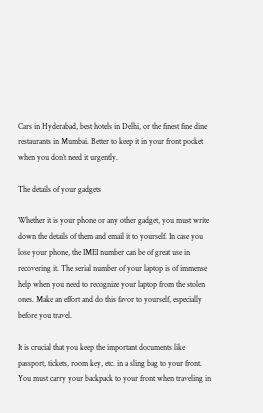Cars in Hyderabad, best hotels in Delhi, or the finest fine dine restaurants in Mumbai. Better to keep it in your front pocket when you don’t need it urgently.

The details of your gadgets

Whether it is your phone or any other gadget, you must write down the details of them and email it to yourself. In case you lose your phone, the IMEI number can be of great use in recovering it. The serial number of your laptop is of immense help when you need to recognize your laptop from the stolen ones. Make an effort and do this favor to yourself, especially before you travel.

It is crucial that you keep the important documents like passport, tickets, room key, etc. in a sling bag to your front. You must carry your backpack to your front when traveling in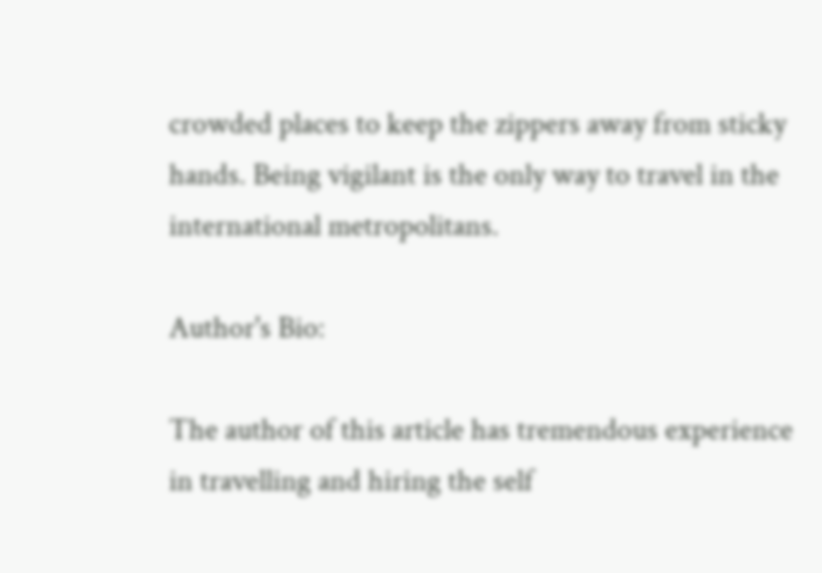crowded places to keep the zippers away from sticky hands. Being vigilant is the only way to travel in the international metropolitans.

Author's Bio:

The author of this article has tremendous experience in travelling and hiring the self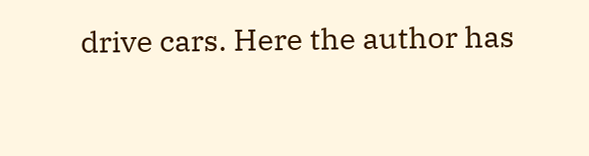drive cars. Here the author has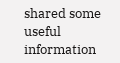shared some useful information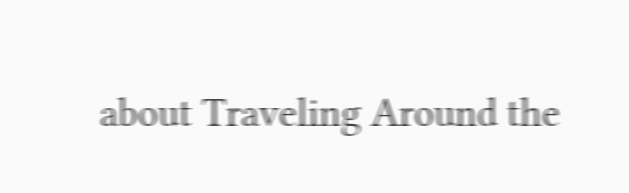about Traveling Around the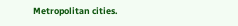Metropolitan cities.